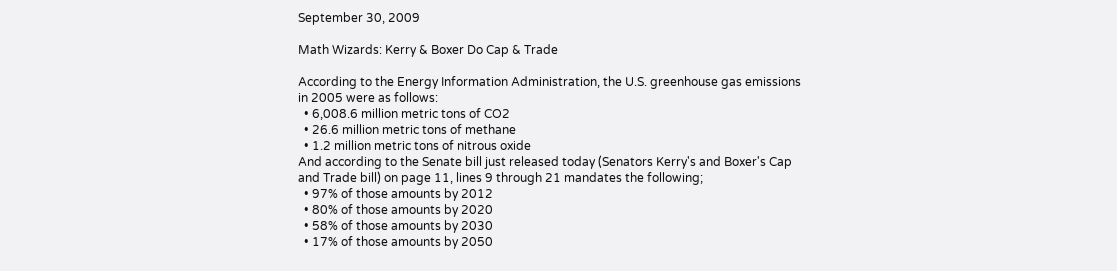September 30, 2009

Math Wizards: Kerry & Boxer Do Cap & Trade

According to the Energy Information Administration, the U.S. greenhouse gas emissions in 2005 were as follows:
  • 6,008.6 million metric tons of CO2
  • 26.6 million metric tons of methane
  • 1.2 million metric tons of nitrous oxide
And according to the Senate bill just released today (Senators Kerry's and Boxer's Cap and Trade bill) on page 11, lines 9 through 21 mandates the following;
  • 97% of those amounts by 2012
  • 80% of those amounts by 2020
  • 58% of those amounts by 2030
  • 17% of those amounts by 2050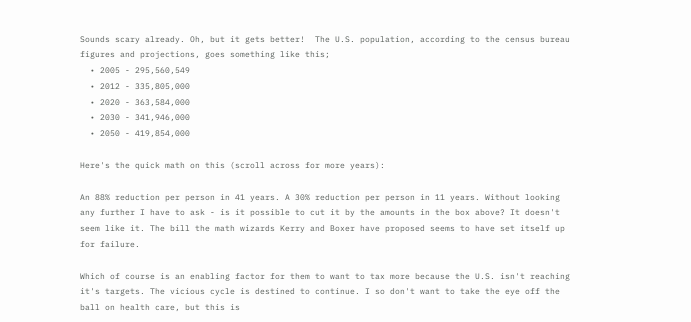Sounds scary already. Oh, but it gets better!  The U.S. population, according to the census bureau figures and projections, goes something like this;
  • 2005 - 295,560,549
  • 2012 - 335,805,000
  • 2020 - 363,584,000
  • 2030 - 341,946,000
  • 2050 - 419,854,000

Here's the quick math on this (scroll across for more years):

An 88% reduction per person in 41 years. A 30% reduction per person in 11 years. Without looking any further I have to ask - is it possible to cut it by the amounts in the box above? It doesn't seem like it. The bill the math wizards Kerry and Boxer have proposed seems to have set itself up for failure.

Which of course is an enabling factor for them to want to tax more because the U.S. isn't reaching it's targets. The vicious cycle is destined to continue. I so don't want to take the eye off the ball on health care, but this is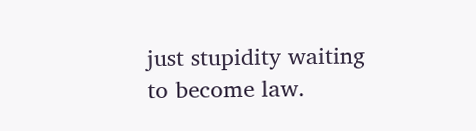just stupidity waiting to become law.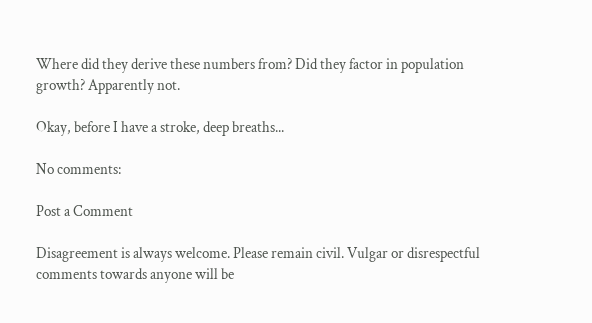Where did they derive these numbers from? Did they factor in population growth? Apparently not.

Okay, before I have a stroke, deep breaths...

No comments:

Post a Comment

Disagreement is always welcome. Please remain civil. Vulgar or disrespectful comments towards anyone will be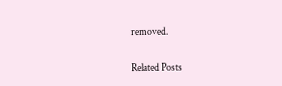removed.

Related Posts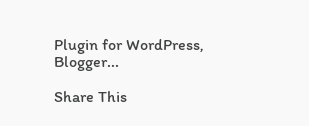Plugin for WordPress, Blogger...

Share This